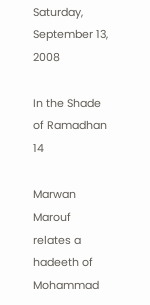Saturday, September 13, 2008

In the Shade of Ramadhan 14

Marwan Marouf relates a hadeeth of Mohammad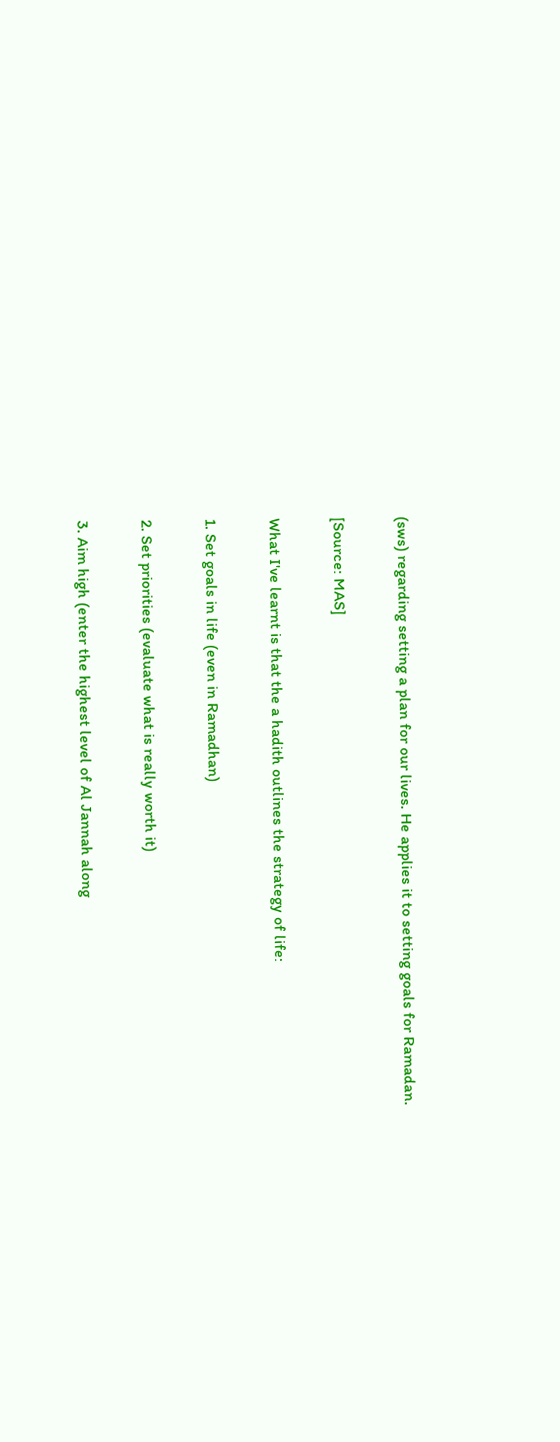(sws) regarding setting a plan for our lives. He applies it to setting goals for Ramadan.

[Source: MAS]

What I've learnt is that the a hadith outlines the strategy of life:

1. Set goals in life (even in Ramadhan)

2. Set priorities (evaluate what is really worth it)

3. Aim high (enter the highest level of Al Jannah along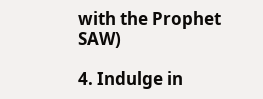with the Prophet SAW)

4. Indulge in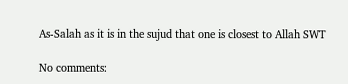As-Salah as it is in the sujud that one is closest to Allah SWT

No comments: